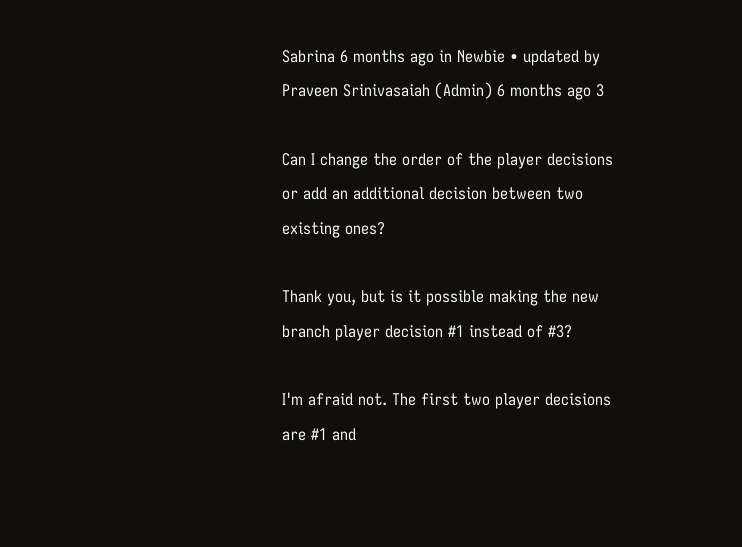Sabrina 6 months ago in Newbie • updated by Praveen Srinivasaiah (Admin) 6 months ago 3

Can I change the order of the player decisions or add an additional decision between two existing ones?

Thank you, but is it possible making the new branch player decision #1 instead of #3?

I'm afraid not. The first two player decisions are #1 and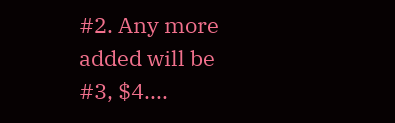#2. Any more added will be #3, $4....